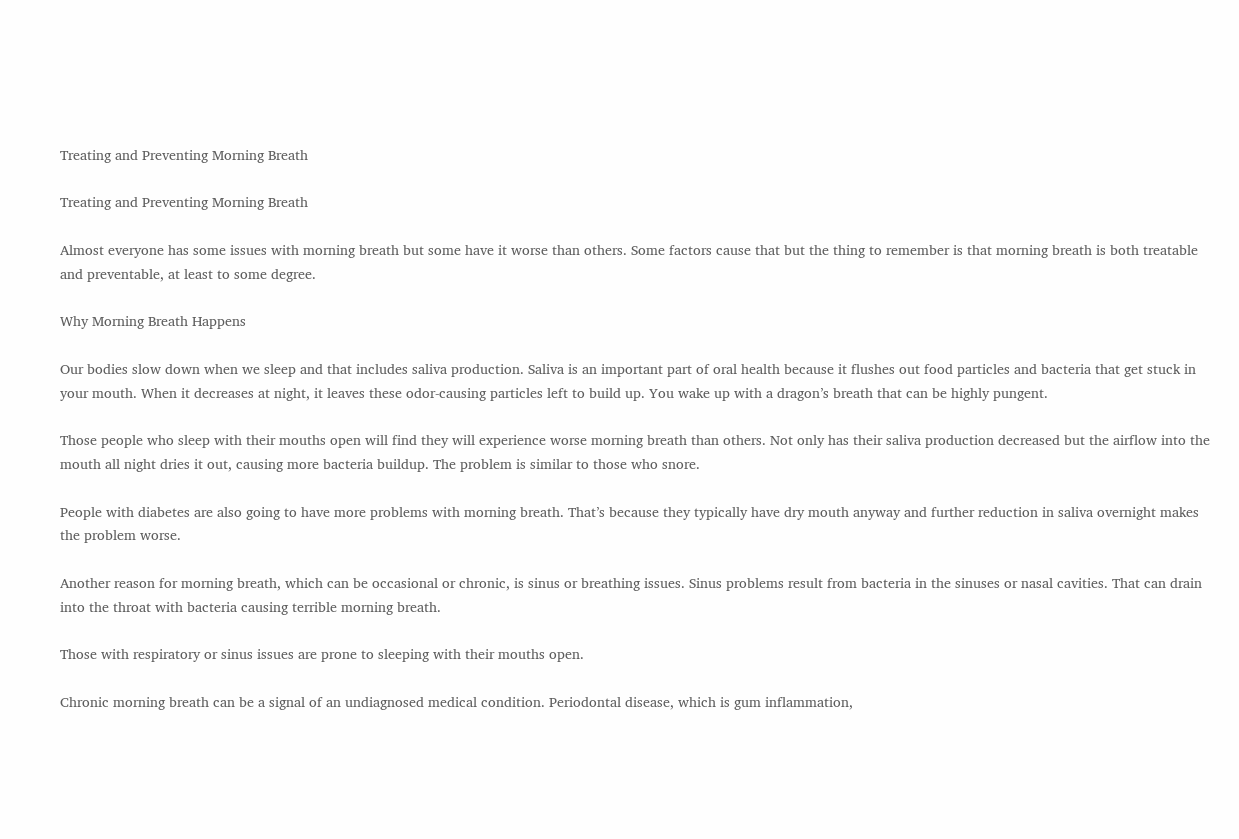Treating and Preventing Morning Breath

Treating and Preventing Morning Breath

Almost everyone has some issues with morning breath but some have it worse than others. Some factors cause that but the thing to remember is that morning breath is both treatable and preventable, at least to some degree.

Why Morning Breath Happens

Our bodies slow down when we sleep and that includes saliva production. Saliva is an important part of oral health because it flushes out food particles and bacteria that get stuck in your mouth. When it decreases at night, it leaves these odor-causing particles left to build up. You wake up with a dragon’s breath that can be highly pungent.

Those people who sleep with their mouths open will find they will experience worse morning breath than others. Not only has their saliva production decreased but the airflow into the mouth all night dries it out, causing more bacteria buildup. The problem is similar to those who snore.

People with diabetes are also going to have more problems with morning breath. That’s because they typically have dry mouth anyway and further reduction in saliva overnight makes the problem worse.

Another reason for morning breath, which can be occasional or chronic, is sinus or breathing issues. Sinus problems result from bacteria in the sinuses or nasal cavities. That can drain into the throat with bacteria causing terrible morning breath.

Those with respiratory or sinus issues are prone to sleeping with their mouths open.

Chronic morning breath can be a signal of an undiagnosed medical condition. Periodontal disease, which is gum inflammation,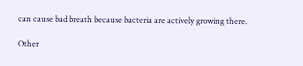can cause bad breath because bacteria are actively growing there.

Other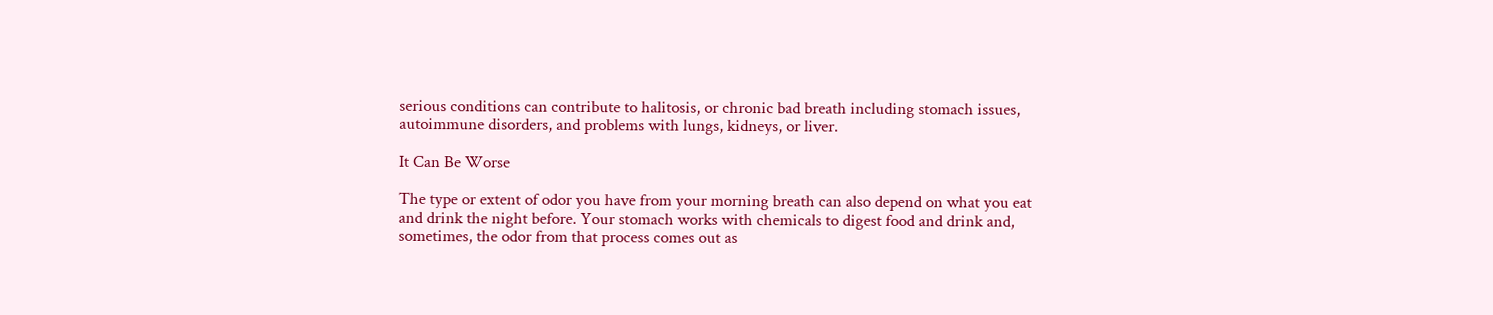serious conditions can contribute to halitosis, or chronic bad breath including stomach issues, autoimmune disorders, and problems with lungs, kidneys, or liver.

It Can Be Worse

The type or extent of odor you have from your morning breath can also depend on what you eat and drink the night before. Your stomach works with chemicals to digest food and drink and, sometimes, the odor from that process comes out as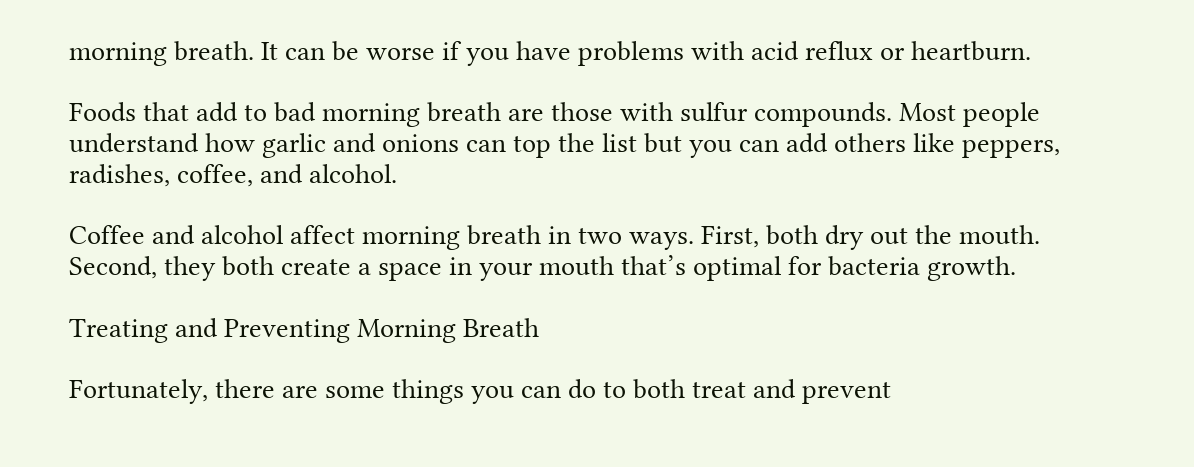morning breath. It can be worse if you have problems with acid reflux or heartburn.

Foods that add to bad morning breath are those with sulfur compounds. Most people understand how garlic and onions can top the list but you can add others like peppers, radishes, coffee, and alcohol.

Coffee and alcohol affect morning breath in two ways. First, both dry out the mouth. Second, they both create a space in your mouth that’s optimal for bacteria growth.

Treating and Preventing Morning Breath

Fortunately, there are some things you can do to both treat and prevent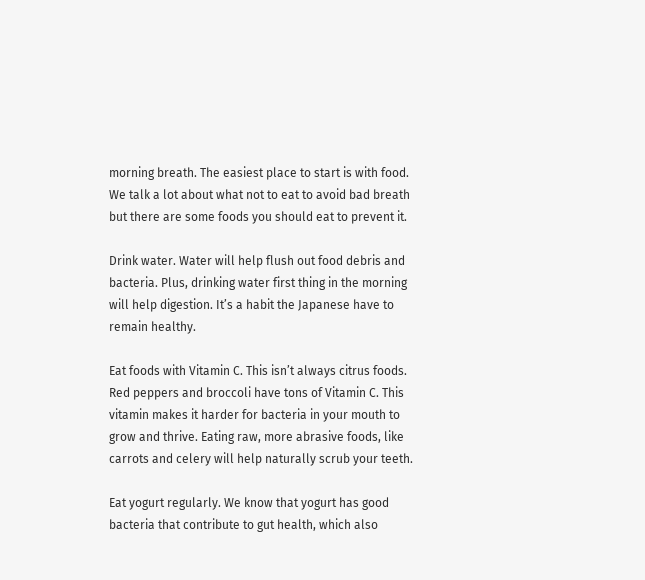morning breath. The easiest place to start is with food. We talk a lot about what not to eat to avoid bad breath but there are some foods you should eat to prevent it.

Drink water. Water will help flush out food debris and bacteria. Plus, drinking water first thing in the morning will help digestion. It’s a habit the Japanese have to remain healthy.

Eat foods with Vitamin C. This isn’t always citrus foods. Red peppers and broccoli have tons of Vitamin C. This vitamin makes it harder for bacteria in your mouth to grow and thrive. Eating raw, more abrasive foods, like carrots and celery will help naturally scrub your teeth.

Eat yogurt regularly. We know that yogurt has good bacteria that contribute to gut health, which also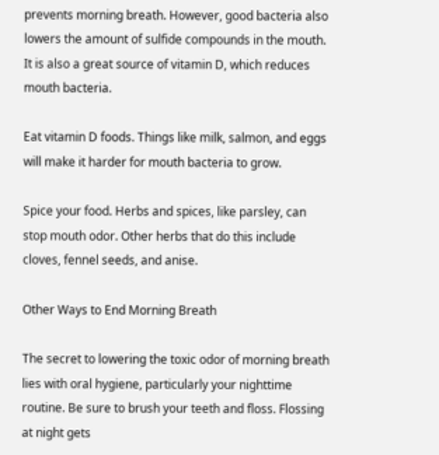prevents morning breath. However, good bacteria also lowers the amount of sulfide compounds in the mouth. It is also a great source of vitamin D, which reduces mouth bacteria.

Eat vitamin D foods. Things like milk, salmon, and eggs will make it harder for mouth bacteria to grow.

Spice your food. Herbs and spices, like parsley, can stop mouth odor. Other herbs that do this include cloves, fennel seeds, and anise.

Other Ways to End Morning Breath

The secret to lowering the toxic odor of morning breath lies with oral hygiene, particularly your nighttime routine. Be sure to brush your teeth and floss. Flossing at night gets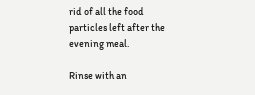rid of all the food particles left after the evening meal.

Rinse with an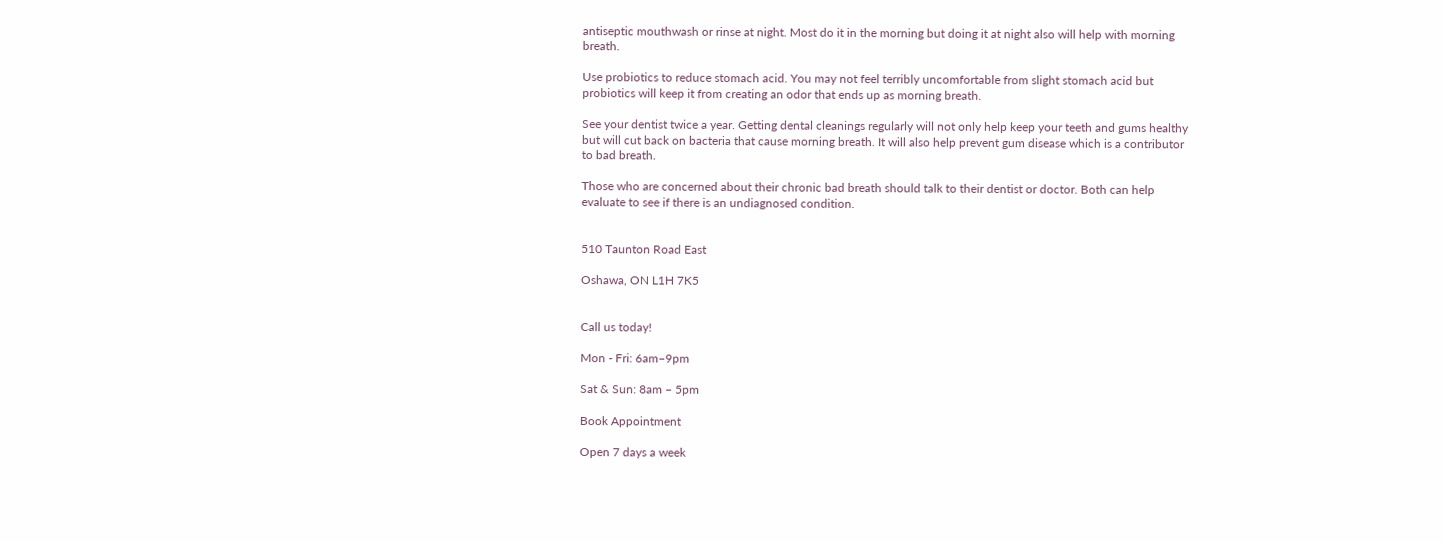antiseptic mouthwash or rinse at night. Most do it in the morning but doing it at night also will help with morning breath.

Use probiotics to reduce stomach acid. You may not feel terribly uncomfortable from slight stomach acid but probiotics will keep it from creating an odor that ends up as morning breath.

See your dentist twice a year. Getting dental cleanings regularly will not only help keep your teeth and gums healthy but will cut back on bacteria that cause morning breath. It will also help prevent gum disease which is a contributor to bad breath.

Those who are concerned about their chronic bad breath should talk to their dentist or doctor. Both can help evaluate to see if there is an undiagnosed condition.


510 Taunton Road East

Oshawa, ON L1H 7K5


Call us today!

Mon - Fri: 6am–9pm

Sat & Sun: 8am – 5pm

Book Appointment

Open 7 days a week